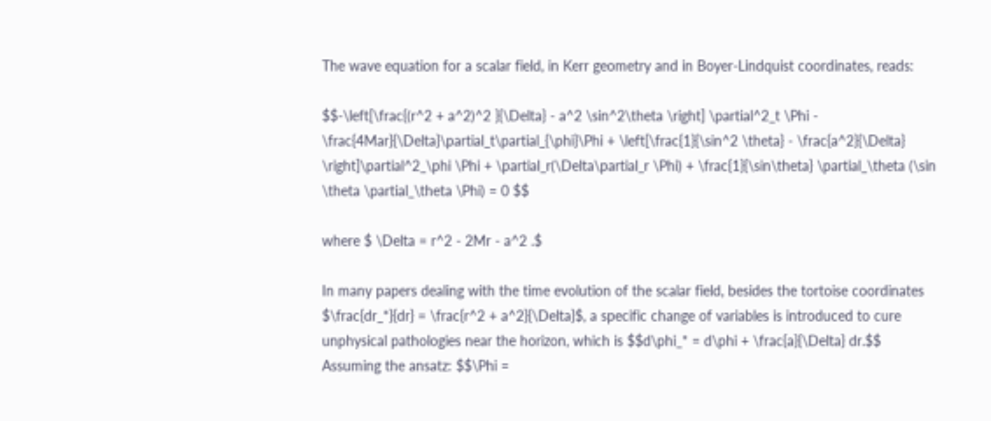The wave equation for a scalar field, in Kerr geometry and in Boyer-Lindquist coordinates, reads:

$$-\left[\frac{(r^2 + a^2)^2 }{\Delta} - a^2 \sin^2\theta \right] \partial^2_t \Phi - \frac{4Mar}{\Delta}\partial_t\partial_{\phi}\Phi + \left[\frac{1}{\sin^2 \theta} - \frac{a^2}{\Delta} \right]\partial^2_\phi \Phi + \partial_r(\Delta\partial_r \Phi) + \frac{1}{\sin\theta} \partial_\theta (\sin \theta \partial_\theta \Phi) = 0 $$

where $ \Delta = r^2 - 2Mr - a^2 .$

In many papers dealing with the time evolution of the scalar field, besides the tortoise coordinates $\frac{dr_*}{dr} = \frac{r^2 + a^2}{\Delta}$, a specific change of variables is introduced to cure unphysical pathologies near the horizon, which is $$d\phi_* = d\phi + \frac{a}{\Delta} dr.$$ Assuming the ansatz: $$\Phi =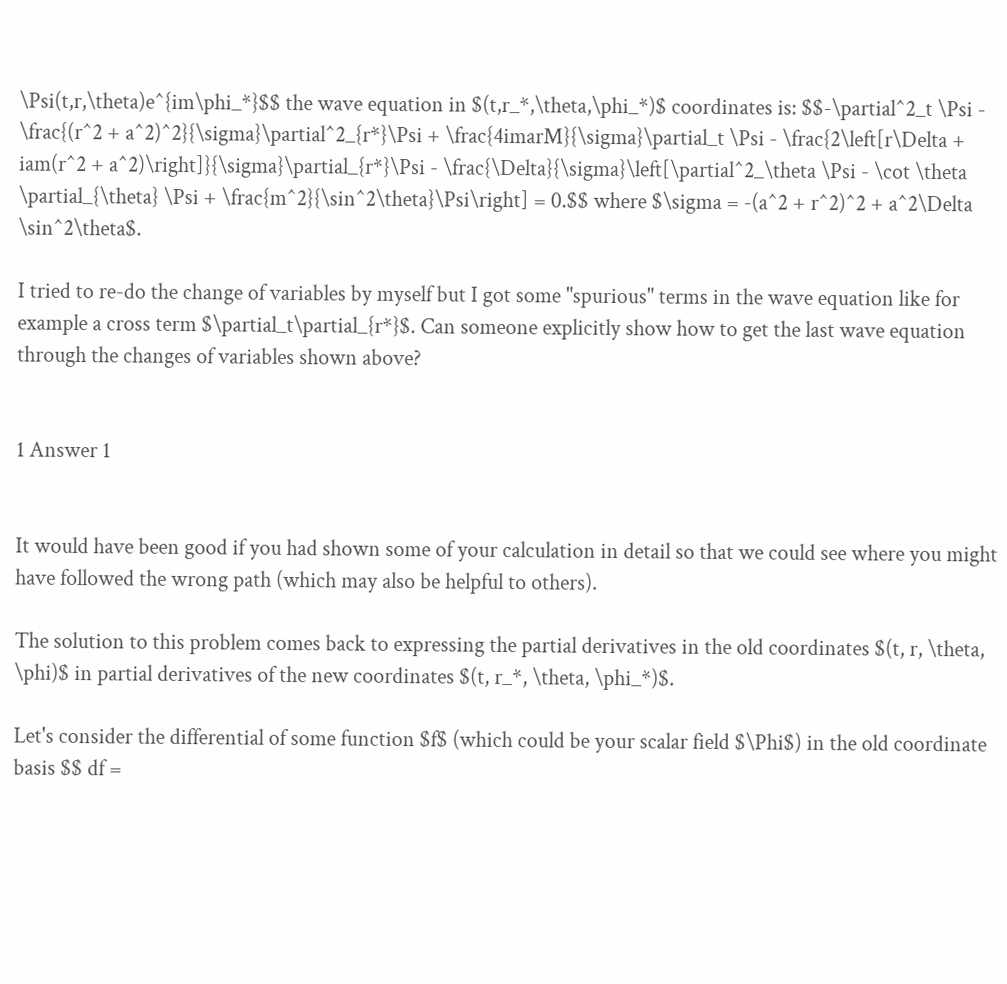\Psi(t,r,\theta)e^{im\phi_*}$$ the wave equation in $(t,r_*,\theta,\phi_*)$ coordinates is: $$-\partial^2_t \Psi - \frac{(r^2 + a^2)^2}{\sigma}\partial^2_{r*}\Psi + \frac{4imarM}{\sigma}\partial_t \Psi - \frac{2\left[r\Delta + iam(r^2 + a^2)\right]}{\sigma}\partial_{r*}\Psi - \frac{\Delta}{\sigma}\left[\partial^2_\theta \Psi - \cot \theta \partial_{\theta} \Psi + \frac{m^2}{\sin^2\theta}\Psi\right] = 0.$$ where $\sigma = -(a^2 + r^2)^2 + a^2\Delta \sin^2\theta$.

I tried to re-do the change of variables by myself but I got some "spurious" terms in the wave equation like for example a cross term $\partial_t\partial_{r*}$. Can someone explicitly show how to get the last wave equation through the changes of variables shown above?


1 Answer 1


It would have been good if you had shown some of your calculation in detail so that we could see where you might have followed the wrong path (which may also be helpful to others).

The solution to this problem comes back to expressing the partial derivatives in the old coordinates $(t, r, \theta, \phi)$ in partial derivatives of the new coordinates $(t, r_*, \theta, \phi_*)$.

Let's consider the differential of some function $f$ (which could be your scalar field $\Phi$) in the old coordinate basis $$ df =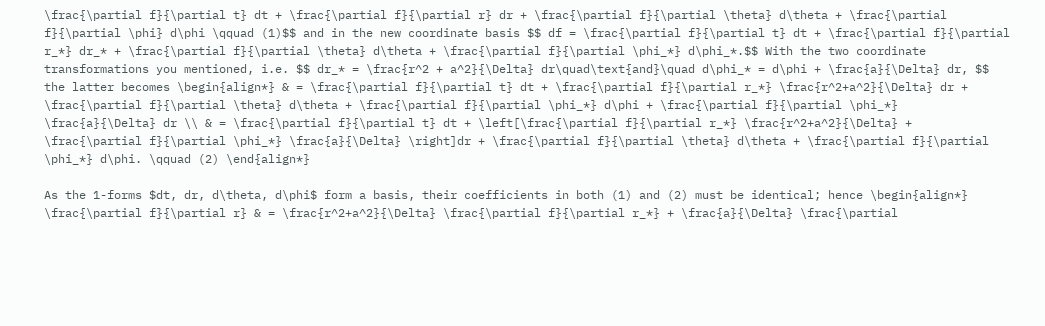\frac{\partial f}{\partial t} dt + \frac{\partial f}{\partial r} dr + \frac{\partial f}{\partial \theta} d\theta + \frac{\partial f}{\partial \phi} d\phi \qquad (1)$$ and in the new coordinate basis $$ df = \frac{\partial f}{\partial t} dt + \frac{\partial f}{\partial r_*} dr_* + \frac{\partial f}{\partial \theta} d\theta + \frac{\partial f}{\partial \phi_*} d\phi_*.$$ With the two coordinate transformations you mentioned, i.e. $$ dr_* = \frac{r^2 + a^2}{\Delta} dr\quad\text{and}\quad d\phi_* = d\phi + \frac{a}{\Delta} dr, $$ the latter becomes \begin{align*} & = \frac{\partial f}{\partial t} dt + \frac{\partial f}{\partial r_*} \frac{r^2+a^2}{\Delta} dr + \frac{\partial f}{\partial \theta} d\theta + \frac{\partial f}{\partial \phi_*} d\phi + \frac{\partial f}{\partial \phi_*} \frac{a}{\Delta} dr \\ & = \frac{\partial f}{\partial t} dt + \left[\frac{\partial f}{\partial r_*} \frac{r^2+a^2}{\Delta} + \frac{\partial f}{\partial \phi_*} \frac{a}{\Delta} \right]dr + \frac{\partial f}{\partial \theta} d\theta + \frac{\partial f}{\partial \phi_*} d\phi. \qquad (2) \end{align*}

As the 1-forms $dt, dr, d\theta, d\phi$ form a basis, their coefficients in both (1) and (2) must be identical; hence \begin{align*} \frac{\partial f}{\partial r} & = \frac{r^2+a^2}{\Delta} \frac{\partial f}{\partial r_*} + \frac{a}{\Delta} \frac{\partial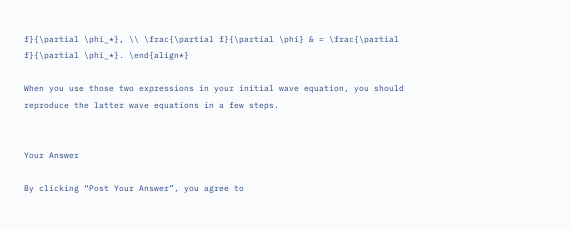f}{\partial \phi_*}, \\ \frac{\partial f}{\partial \phi} & = \frac{\partial f}{\partial \phi_*}. \end{align*}

When you use those two expressions in your initial wave equation, you should reproduce the latter wave equations in a few steps.


Your Answer

By clicking “Post Your Answer”, you agree to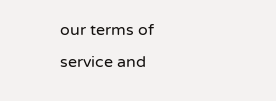our terms of service and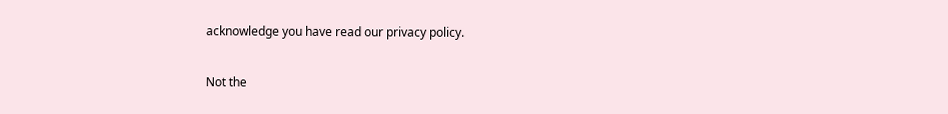acknowledge you have read our privacy policy.

Not the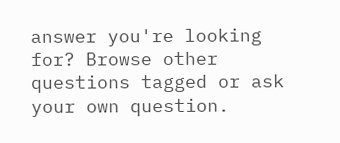answer you're looking for? Browse other questions tagged or ask your own question.